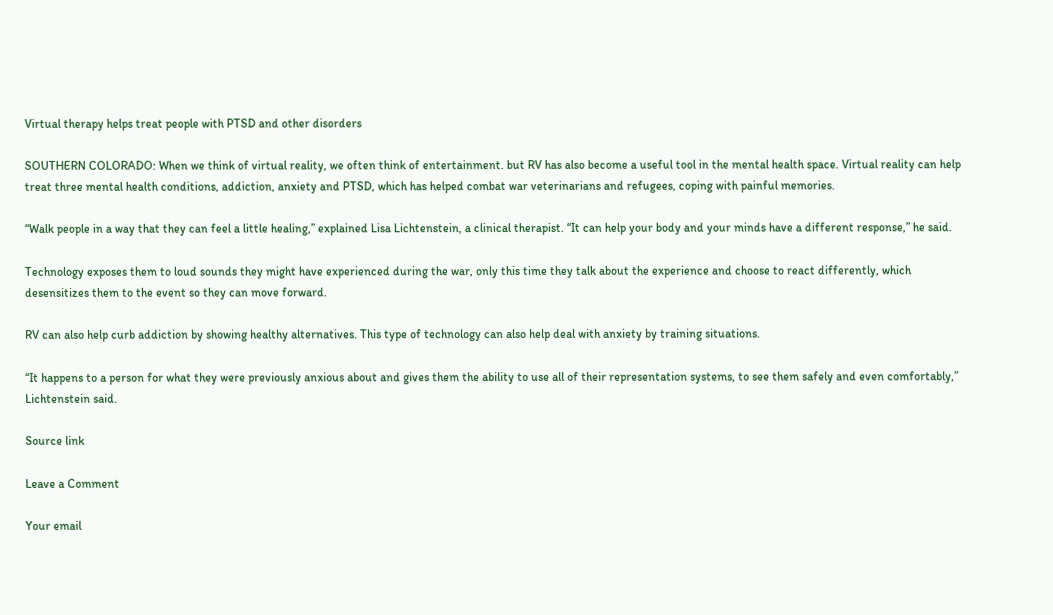Virtual therapy helps treat people with PTSD and other disorders

SOUTHERN COLORADO: When we think of virtual reality, we often think of entertainment. but RV has also become a useful tool in the mental health space. Virtual reality can help treat three mental health conditions, addiction, anxiety and PTSD, which has helped combat war veterinarians and refugees, coping with painful memories.

“Walk people in a way that they can feel a little healing,” explained Lisa Lichtenstein, a clinical therapist. “It can help your body and your minds have a different response,” he said.

Technology exposes them to loud sounds they might have experienced during the war, only this time they talk about the experience and choose to react differently, which desensitizes them to the event so they can move forward.

RV can also help curb addiction by showing healthy alternatives. This type of technology can also help deal with anxiety by training situations.

“It happens to a person for what they were previously anxious about and gives them the ability to use all of their representation systems, to see them safely and even comfortably,” Lichtenstein said.

Source link

Leave a Comment

Your email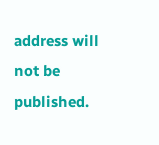address will not be published.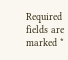Required fields are marked *